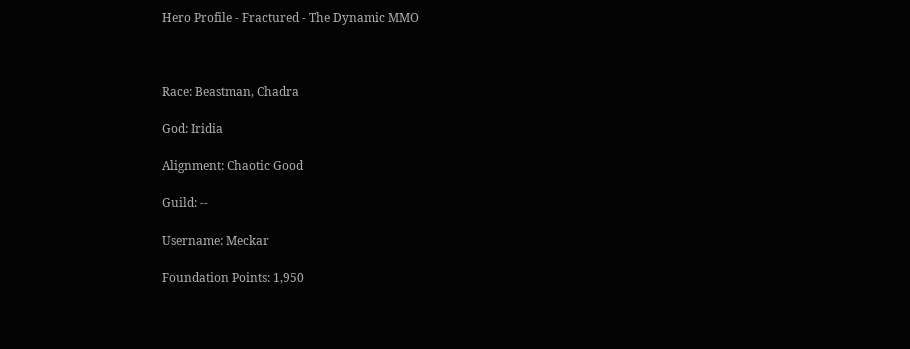Hero Profile - Fractured - The Dynamic MMO



Race: Beastman, Chadra

God: Iridia

Alignment: Chaotic Good

Guild: --

Username: Meckar

Foundation Points: 1,950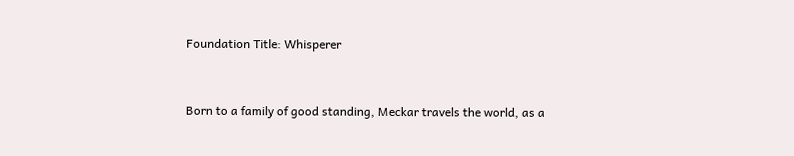Foundation Title: Whisperer


Born to a family of good standing, Meckar travels the world, as a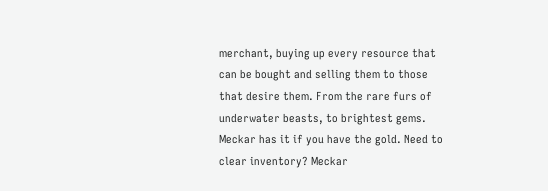merchant, buying up every resource that can be bought and selling them to those that desire them. From the rare furs of underwater beasts, to brightest gems. Meckar has it if you have the gold. Need to clear inventory? Meckar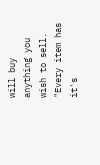will buy anything you wish to sell.
"Every item has it's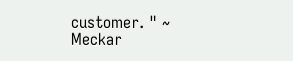customer. " ~ Meckar